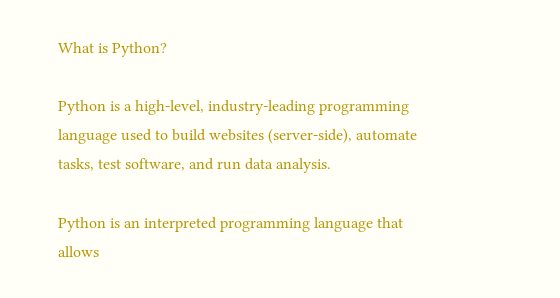What is Python?

Python is a high-level, industry-leading programming language used to build websites (server-side), automate tasks, test software, and run data analysis.

Python is an interpreted programming language that allows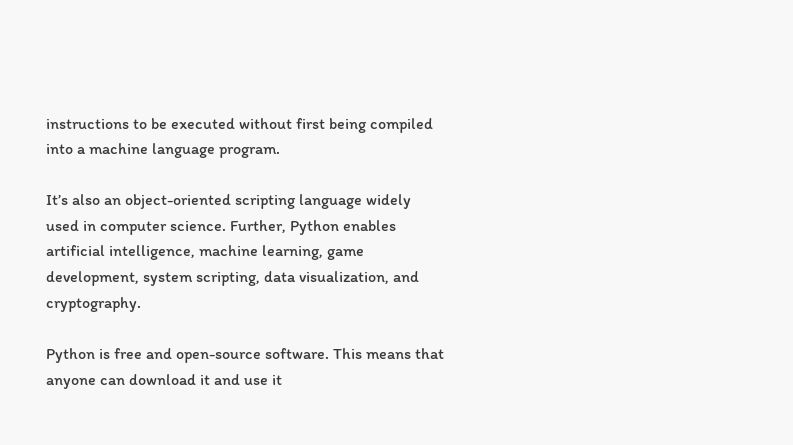instructions to be executed without first being compiled into a machine language program.

It’s also an object-oriented scripting language widely used in computer science. Further, Python enables artificial intelligence, machine learning, game development, system scripting, data visualization, and cryptography.

Python is free and open-source software. This means that anyone can download it and use it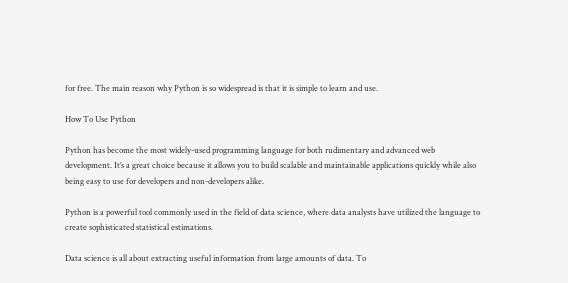for free. The main reason why Python is so widespread is that it is simple to learn and use.

How To Use Python

Python has become the most widely-used programming language for both rudimentary and advanced web development. It’s a great choice because it allows you to build scalable and maintainable applications quickly while also being easy to use for developers and non-developers alike.

Python is a powerful tool commonly used in the field of data science, where data analysts have utilized the language to create sophisticated statistical estimations.

Data science is all about extracting useful information from large amounts of data. To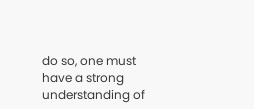do so, one must have a strong understanding of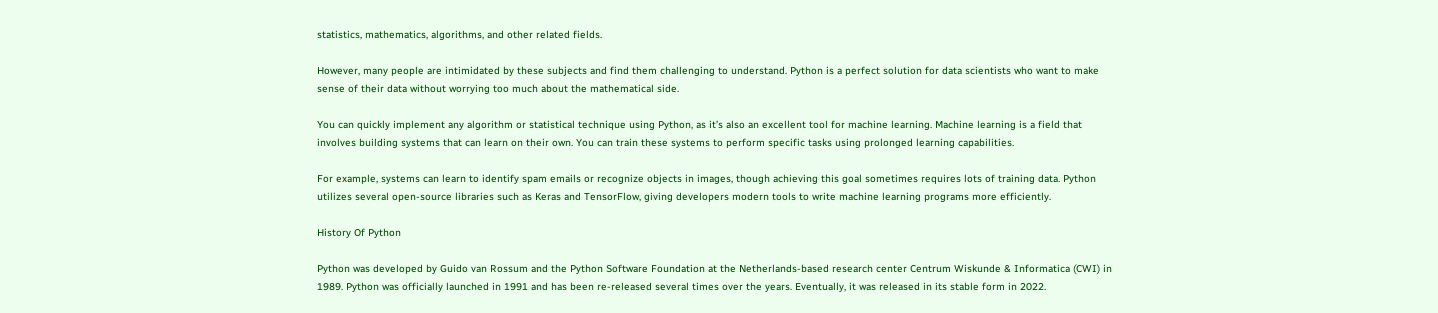statistics, mathematics, algorithms, and other related fields.

However, many people are intimidated by these subjects and find them challenging to understand. Python is a perfect solution for data scientists who want to make sense of their data without worrying too much about the mathematical side.

You can quickly implement any algorithm or statistical technique using Python, as it’s also an excellent tool for machine learning. Machine learning is a field that involves building systems that can learn on their own. You can train these systems to perform specific tasks using prolonged learning capabilities.

For example, systems can learn to identify spam emails or recognize objects in images, though achieving this goal sometimes requires lots of training data. Python utilizes several open-source libraries such as Keras and TensorFlow, giving developers modern tools to write machine learning programs more efficiently.

History Of Python

Python was developed by Guido van Rossum and the Python Software Foundation at the Netherlands-based research center Centrum Wiskunde & Informatica (CWI) in 1989. Python was officially launched in 1991 and has been re-released several times over the years. Eventually, it was released in its stable form in 2022.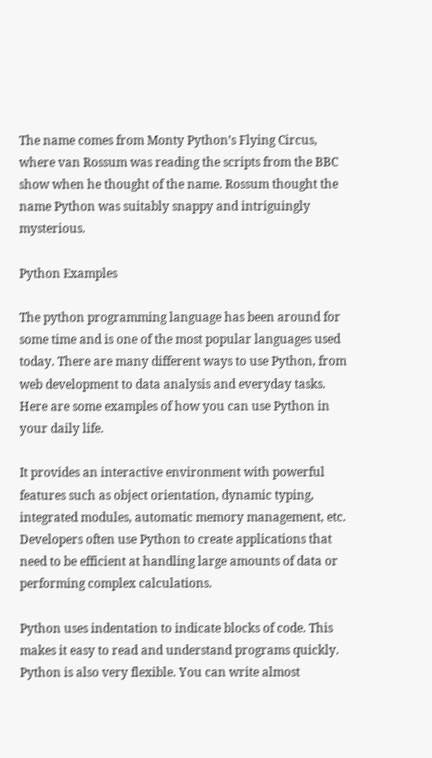The name comes from Monty Python’s Flying Circus, where van Rossum was reading the scripts from the BBC show when he thought of the name. Rossum thought the name Python was suitably snappy and intriguingly mysterious.

Python Examples

The python programming language has been around for some time and is one of the most popular languages used today. There are many different ways to use Python, from web development to data analysis and everyday tasks. Here are some examples of how you can use Python in your daily life.

It provides an interactive environment with powerful features such as object orientation, dynamic typing, integrated modules, automatic memory management, etc. Developers often use Python to create applications that need to be efficient at handling large amounts of data or performing complex calculations.

Python uses indentation to indicate blocks of code. This makes it easy to read and understand programs quickly. Python is also very flexible. You can write almost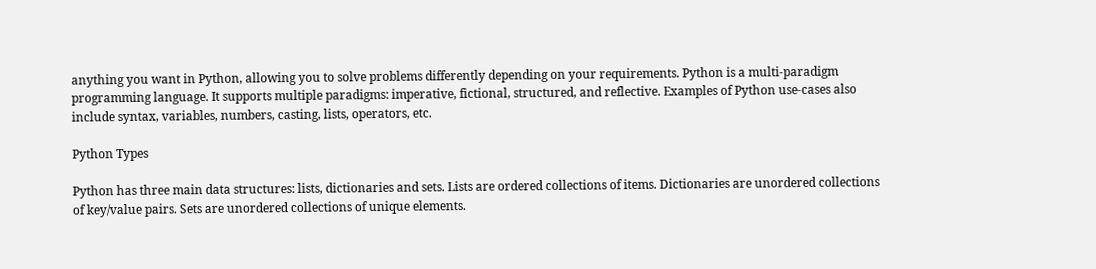anything you want in Python, allowing you to solve problems differently depending on your requirements. Python is a multi-paradigm programming language. It supports multiple paradigms: imperative, fictional, structured, and reflective. Examples of Python use-cases also include syntax, variables, numbers, casting, lists, operators, etc.

Python Types

Python has three main data structures: lists, dictionaries and sets. Lists are ordered collections of items. Dictionaries are unordered collections of key/value pairs. Sets are unordered collections of unique elements.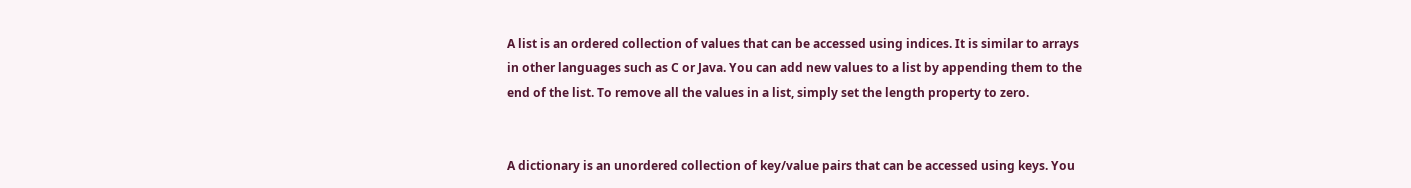A list is an ordered collection of values that can be accessed using indices. It is similar to arrays in other languages such as C or Java. You can add new values to a list by appending them to the end of the list. To remove all the values in a list, simply set the length property to zero.


A dictionary is an unordered collection of key/value pairs that can be accessed using keys. You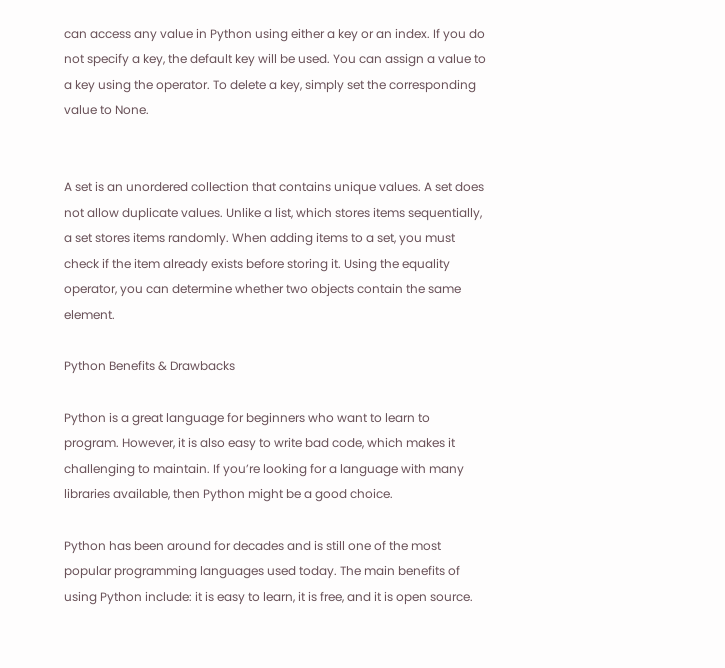can access any value in Python using either a key or an index. If you do not specify a key, the default key will be used. You can assign a value to a key using the operator. To delete a key, simply set the corresponding value to None.


A set is an unordered collection that contains unique values. A set does not allow duplicate values. Unlike a list, which stores items sequentially, a set stores items randomly. When adding items to a set, you must check if the item already exists before storing it. Using the equality operator, you can determine whether two objects contain the same element.

Python Benefits & Drawbacks

Python is a great language for beginners who want to learn to program. However, it is also easy to write bad code, which makes it challenging to maintain. If you’re looking for a language with many libraries available, then Python might be a good choice.

Python has been around for decades and is still one of the most popular programming languages used today. The main benefits of using Python include: it is easy to learn, it is free, and it is open source.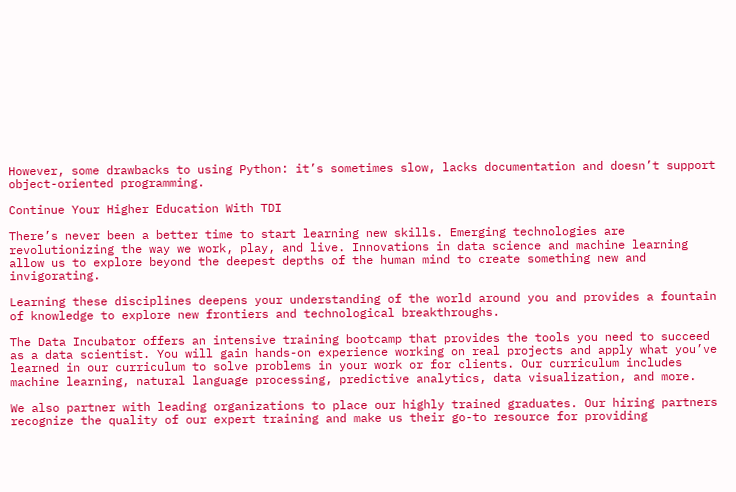However, some drawbacks to using Python: it’s sometimes slow, lacks documentation and doesn’t support object-oriented programming.

Continue Your Higher Education With TDI

There’s never been a better time to start learning new skills. Emerging technologies are revolutionizing the way we work, play, and live. Innovations in data science and machine learning allow us to explore beyond the deepest depths of the human mind to create something new and invigorating.

Learning these disciplines deepens your understanding of the world around you and provides a fountain of knowledge to explore new frontiers and technological breakthroughs.

The Data Incubator offers an intensive training bootcamp that provides the tools you need to succeed as a data scientist. You will gain hands-on experience working on real projects and apply what you’ve learned in our curriculum to solve problems in your work or for clients. Our curriculum includes machine learning, natural language processing, predictive analytics, data visualization, and more.

We also partner with leading organizations to place our highly trained graduates. Our hiring partners recognize the quality of our expert training and make us their go-to resource for providing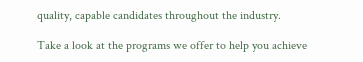quality, capable candidates throughout the industry.

Take a look at the programs we offer to help you achieve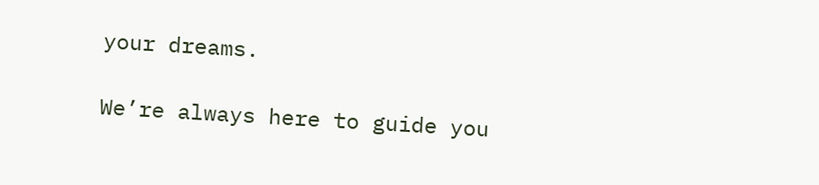your dreams.

We’re always here to guide you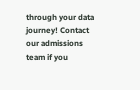through your data journey! Contact our admissions team if you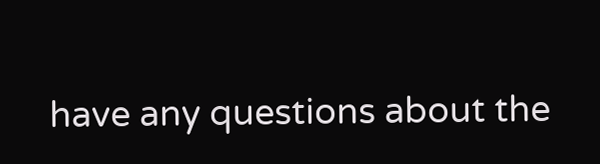have any questions about the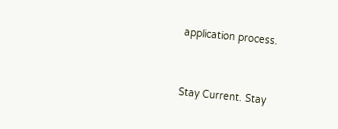application process.


Stay Current. Stay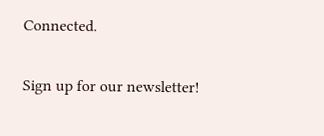Connected.

Sign up for our newsletter!